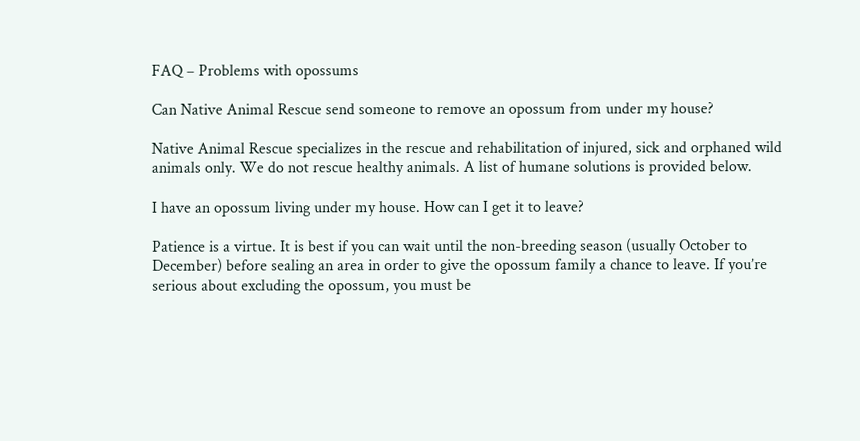FAQ – Problems with opossums

Can Native Animal Rescue send someone to remove an opossum from under my house?

Native Animal Rescue specializes in the rescue and rehabilitation of injured, sick and orphaned wild animals only. We do not rescue healthy animals. A list of humane solutions is provided below.

I have an opossum living under my house. How can I get it to leave?

Patience is a virtue. It is best if you can wait until the non-breeding season (usually October to December) before sealing an area in order to give the opossum family a chance to leave. If you’re serious about excluding the opossum, you must be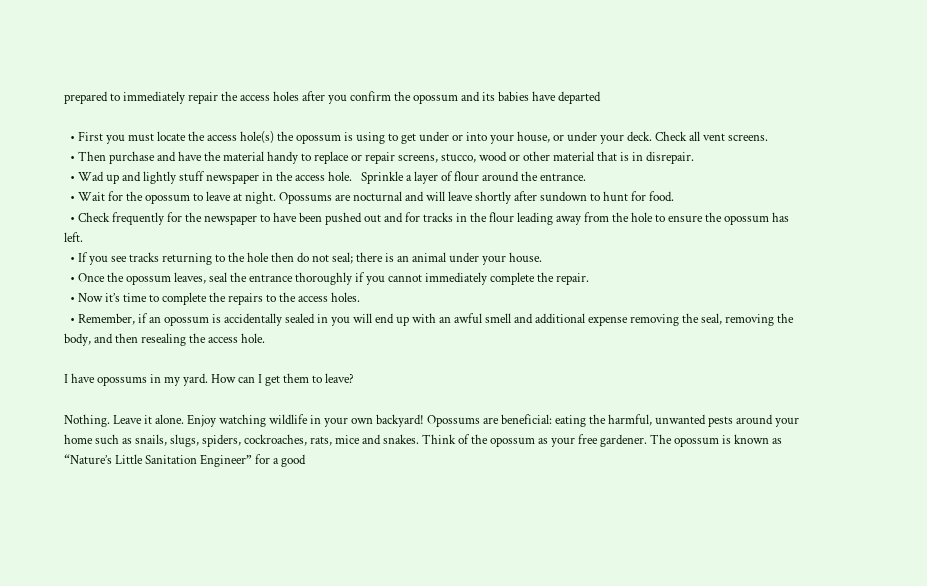prepared to immediately repair the access holes after you confirm the opossum and its babies have departed

  • First you must locate the access hole(s) the opossum is using to get under or into your house, or under your deck. Check all vent screens.
  • Then purchase and have the material handy to replace or repair screens, stucco, wood or other material that is in disrepair.
  • Wad up and lightly stuff newspaper in the access hole.   Sprinkle a layer of flour around the entrance.
  • Wait for the opossum to leave at night. Opossums are nocturnal and will leave shortly after sundown to hunt for food.
  • Check frequently for the newspaper to have been pushed out and for tracks in the flour leading away from the hole to ensure the opossum has left.
  • If you see tracks returning to the hole then do not seal; there is an animal under your house.
  • Once the opossum leaves, seal the entrance thoroughly if you cannot immediately complete the repair.
  • Now it’s time to complete the repairs to the access holes.
  • Remember, if an opossum is accidentally sealed in you will end up with an awful smell and additional expense removing the seal, removing the body, and then resealing the access hole.

I have opossums in my yard. How can I get them to leave?

Nothing. Leave it alone. Enjoy watching wildlife in your own backyard! Opossums are beneficial: eating the harmful, unwanted pests around your home such as snails, slugs, spiders, cockroaches, rats, mice and snakes. Think of the opossum as your free gardener. The opossum is known as “Nature’s Little Sanitation Engineer” for a good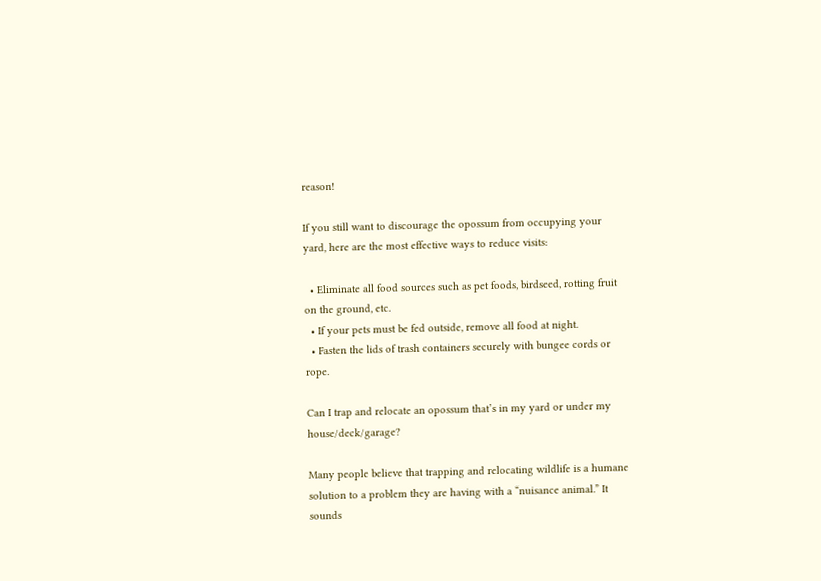reason!

If you still want to discourage the opossum from occupying your yard, here are the most effective ways to reduce visits:

  • Eliminate all food sources such as pet foods, birdseed, rotting fruit on the ground, etc.
  • If your pets must be fed outside, remove all food at night.
  • Fasten the lids of trash containers securely with bungee cords or rope.

Can I trap and relocate an opossum that’s in my yard or under my house/deck/garage?

Many people believe that trapping and relocating wildlife is a humane solution to a problem they are having with a “nuisance animal.” It sounds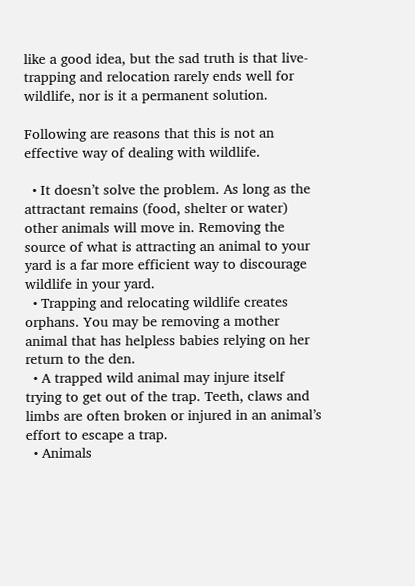like a good idea, but the sad truth is that live-trapping and relocation rarely ends well for wildlife, nor is it a permanent solution.

Following are reasons that this is not an effective way of dealing with wildlife.

  • It doesn’t solve the problem. As long as the attractant remains (food, shelter or water) other animals will move in. Removing the source of what is attracting an animal to your yard is a far more efficient way to discourage wildlife in your yard.
  • Trapping and relocating wildlife creates orphans. You may be removing a mother animal that has helpless babies relying on her return to the den.
  • A trapped wild animal may injure itself trying to get out of the trap. Teeth, claws and limbs are often broken or injured in an animal’s effort to escape a trap.
  • Animals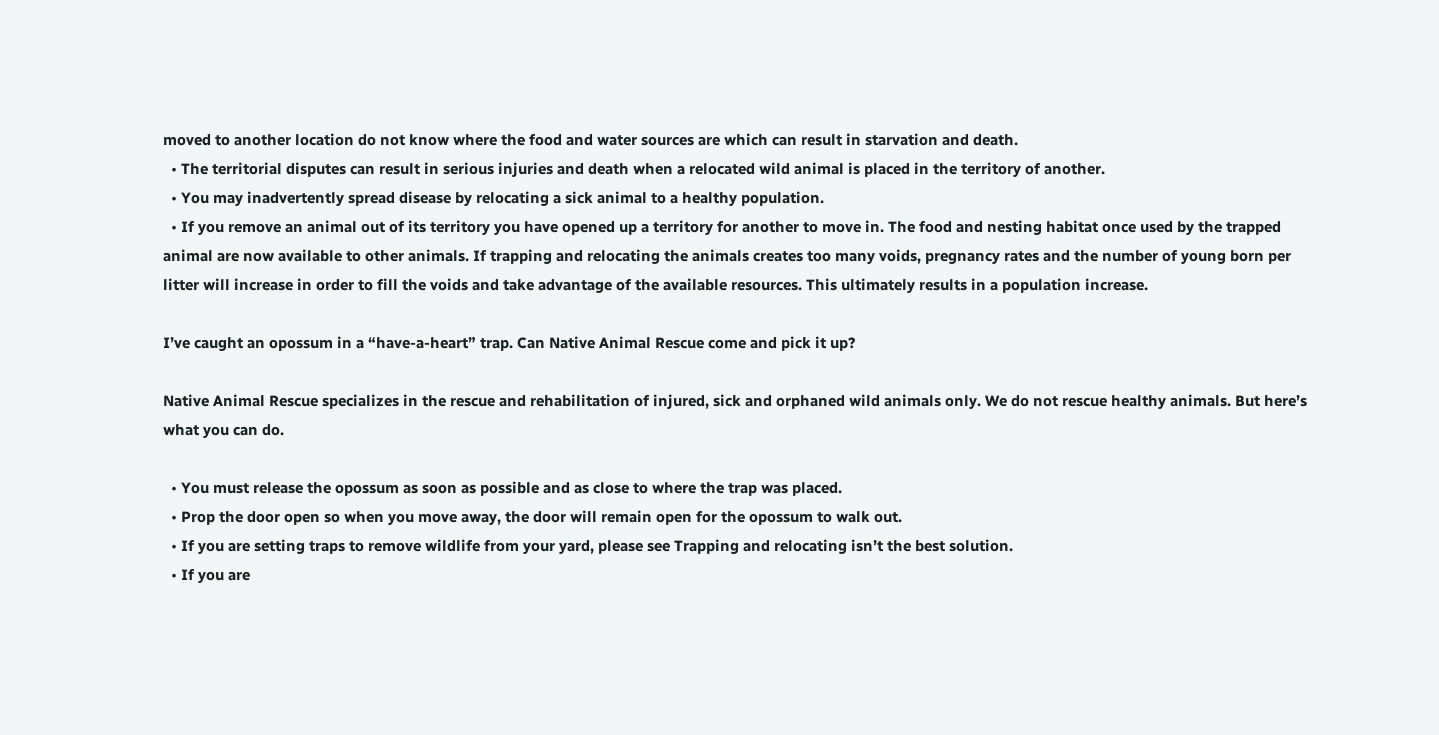moved to another location do not know where the food and water sources are which can result in starvation and death.
  • The territorial disputes can result in serious injuries and death when a relocated wild animal is placed in the territory of another.
  • You may inadvertently spread disease by relocating a sick animal to a healthy population.
  • If you remove an animal out of its territory you have opened up a territory for another to move in. The food and nesting habitat once used by the trapped animal are now available to other animals. If trapping and relocating the animals creates too many voids, pregnancy rates and the number of young born per litter will increase in order to fill the voids and take advantage of the available resources. This ultimately results in a population increase.

I’ve caught an opossum in a “have-a-heart” trap. Can Native Animal Rescue come and pick it up?

Native Animal Rescue specializes in the rescue and rehabilitation of injured, sick and orphaned wild animals only. We do not rescue healthy animals. But here’s what you can do.

  • You must release the opossum as soon as possible and as close to where the trap was placed.
  • Prop the door open so when you move away, the door will remain open for the opossum to walk out.
  • If you are setting traps to remove wildlife from your yard, please see Trapping and relocating isn’t the best solution.
  • If you are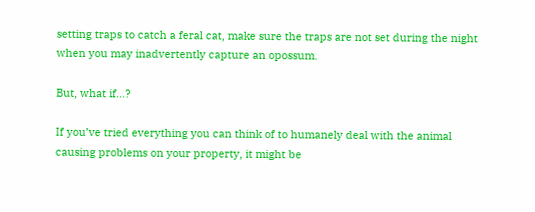setting traps to catch a feral cat, make sure the traps are not set during the night when you may inadvertently capture an opossum.

But, what if…?

If you’ve tried everything you can think of to humanely deal with the animal causing problems on your property, it might be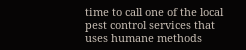time to call one of the local pest control services that uses humane methods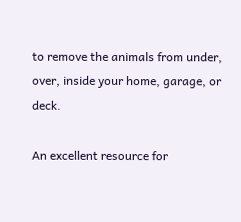to remove the animals from under, over, inside your home, garage, or deck.

An excellent resource for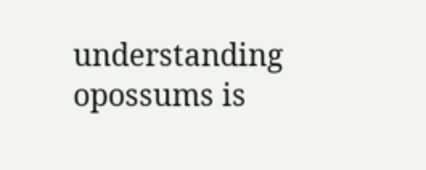understanding opossums is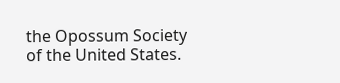the Opossum Society of the United States.